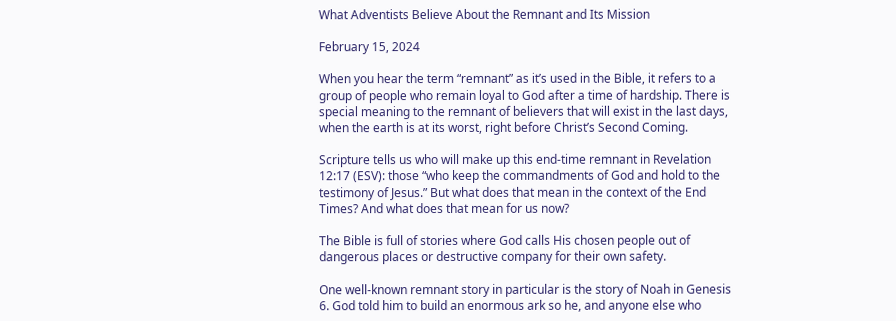What Adventists Believe About the Remnant and Its Mission

February 15, 2024

When you hear the term “remnant” as it’s used in the Bible, it refers to a group of people who remain loyal to God after a time of hardship. There is special meaning to the remnant of believers that will exist in the last days, when the earth is at its worst, right before Christ’s Second Coming.

Scripture tells us who will make up this end-time remnant in Revelation 12:17 (ESV): those “who keep the commandments of God and hold to the testimony of Jesus.” But what does that mean in the context of the End Times? And what does that mean for us now?

The Bible is full of stories where God calls His chosen people out of dangerous places or destructive company for their own safety.

One well-known remnant story in particular is the story of Noah in Genesis 6. God told him to build an enormous ark so he, and anyone else who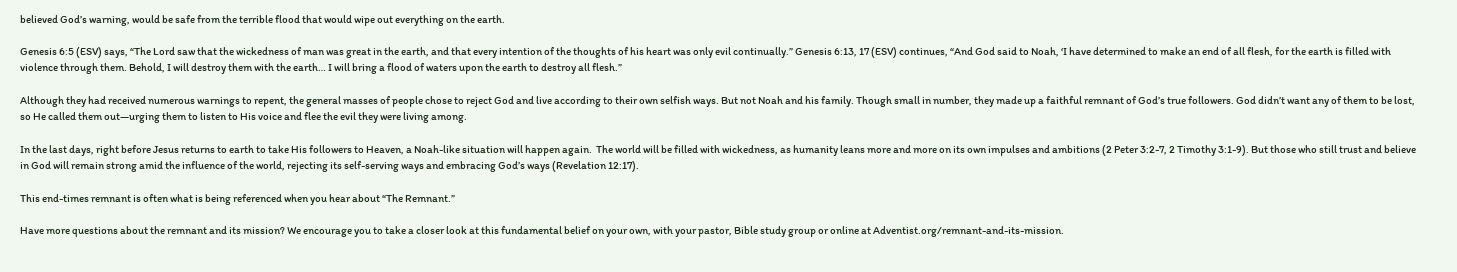believed God’s warning, would be safe from the terrible flood that would wipe out everything on the earth.

Genesis 6:5 (ESV) says, “The Lord saw that the wickedness of man was great in the earth, and that every intention of the thoughts of his heart was only evil continually.” Genesis 6:13, 17 (ESV) continues, “And God said to Noah, ‘I have determined to make an end of all flesh, for the earth is filled with violence through them. Behold, I will destroy them with the earth… I will bring a flood of waters upon the earth to destroy all flesh.”

Although they had received numerous warnings to repent, the general masses of people chose to reject God and live according to their own selfish ways. But not Noah and his family. Though small in number, they made up a faithful remnant of God’s true followers. God didn’t want any of them to be lost, so He called them out—urging them to listen to His voice and flee the evil they were living among.

In the last days, right before Jesus returns to earth to take His followers to Heaven, a Noah-like situation will happen again.  The world will be filled with wickedness, as humanity leans more and more on its own impulses and ambitions (2 Peter 3:2-7, 2 Timothy 3:1-9). But those who still trust and believe in God will remain strong amid the influence of the world, rejecting its self-serving ways and embracing God’s ways (Revelation 12:17).

This end-times remnant is often what is being referenced when you hear about “The Remnant.”

Have more questions about the remnant and its mission? We encourage you to take a closer look at this fundamental belief on your own, with your pastor, Bible study group or online at Adventist.org/remnant-and-its-mission.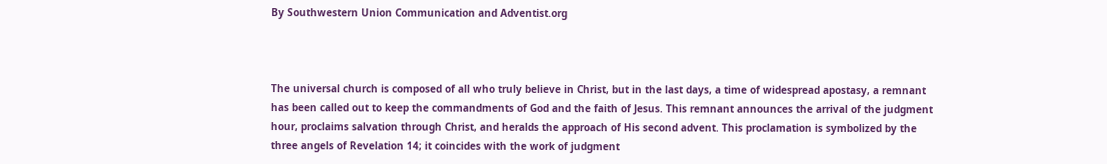By Southwestern Union Communication and Adventist.org



The universal church is composed of all who truly believe in Christ, but in the last days, a time of widespread apostasy, a remnant has been called out to keep the commandments of God and the faith of Jesus. This remnant announces the arrival of the judgment hour, proclaims salvation through Christ, and heralds the approach of His second advent. This proclamation is symbolized by the three angels of Revelation 14; it coincides with the work of judgment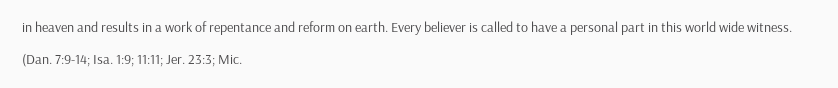in heaven and results in a work of repentance and reform on earth. Every believer is called to have a personal part in this world wide witness.

(Dan. 7:9-14; Isa. 1:9; 11:11; Jer. 23:3; Mic.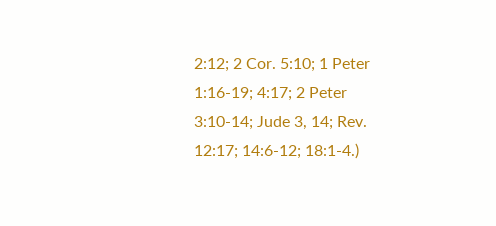2:12; 2 Cor. 5:10; 1 Peter 1:16-19; 4:17; 2 Peter 3:10-14; Jude 3, 14; Rev. 12:17; 14:6-12; 18:1-4.)